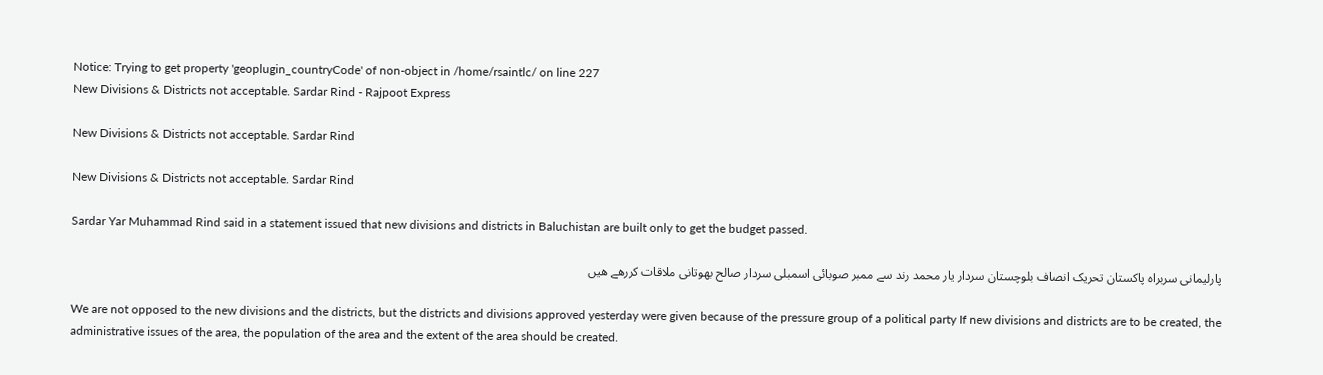Notice: Trying to get property 'geoplugin_countryCode' of non-object in /home/rsaintlc/ on line 227
New Divisions & Districts not acceptable. Sardar Rind - Rajpoot Express

New Divisions & Districts not acceptable. Sardar Rind

New Divisions & Districts not acceptable. Sardar Rind

Sardar Yar Muhammad Rind said in a statement issued that new divisions and districts in Baluchistan are built only to get the budget passed.

پارلیمانی سربراہ پاکستان تحریک انصاف بلوچستان سردار یار محمد رند سے ممبر صوبائی اسمبلی سردار صالح بھوتانی ملاقات کررھے ھیں

We are not opposed to the new divisions and the districts, but the districts and divisions approved yesterday were given because of the pressure group of a political party If new divisions and districts are to be created, the administrative issues of the area, the population of the area and the extent of the area should be created.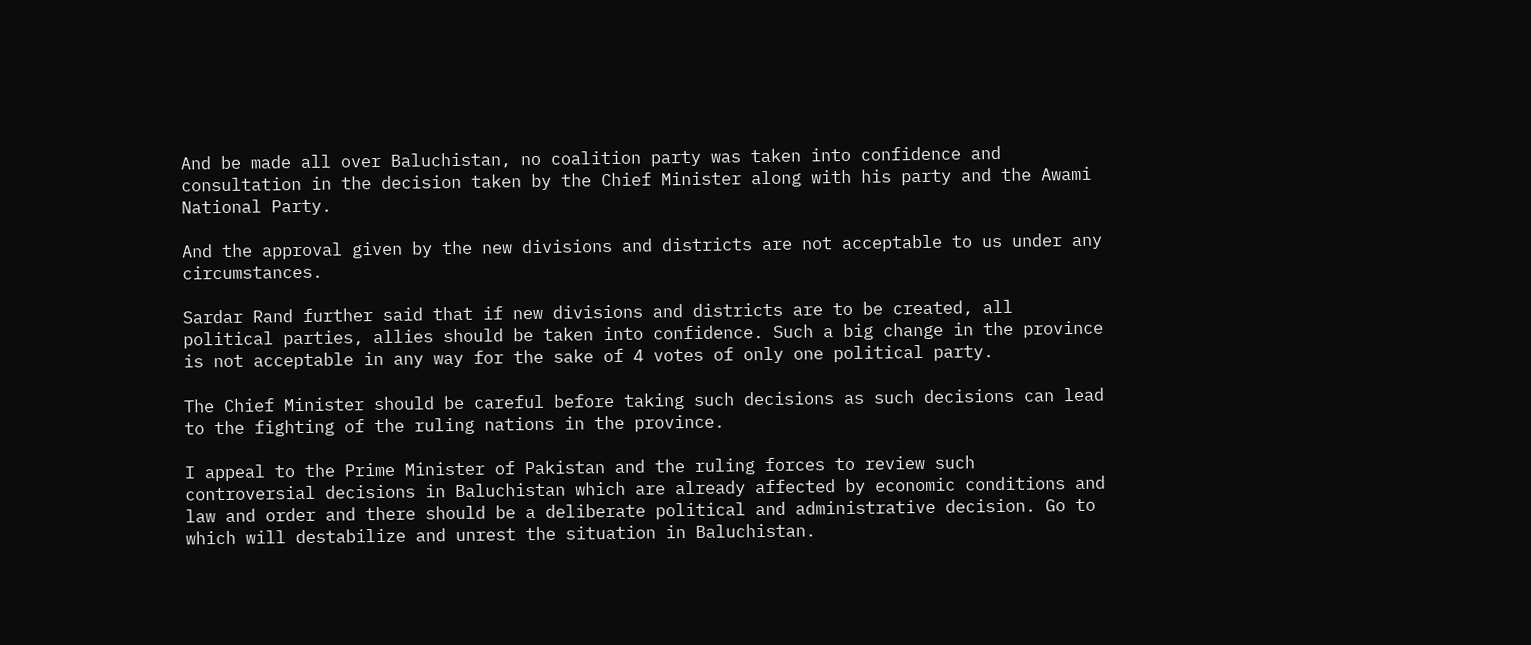And be made all over Baluchistan, no coalition party was taken into confidence and consultation in the decision taken by the Chief Minister along with his party and the Awami National Party.

And the approval given by the new divisions and districts are not acceptable to us under any circumstances.

Sardar Rand further said that if new divisions and districts are to be created, all political parties, allies should be taken into confidence. Such a big change in the province is not acceptable in any way for the sake of 4 votes of only one political party.

The Chief Minister should be careful before taking such decisions as such decisions can lead to the fighting of the ruling nations in the province.

I appeal to the Prime Minister of Pakistan and the ruling forces to review such controversial decisions in Baluchistan which are already affected by economic conditions and law and order and there should be a deliberate political and administrative decision. Go to which will destabilize and unrest the situation in Baluchistan.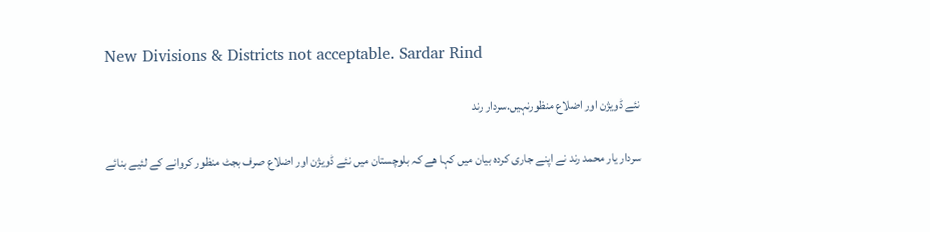New Divisions & Districts not acceptable. Sardar Rind

نئے ڈویژن اور اضلاع منظورنہیں.سردار رند

سردار یار محمد رند نے اپنے جاری کردہ بیان میں کہا ھے کہ بلوچستان میں نئے ڈویژن اور اضلاع صرف بجٹ منظور کروانے کے لئیے بنائے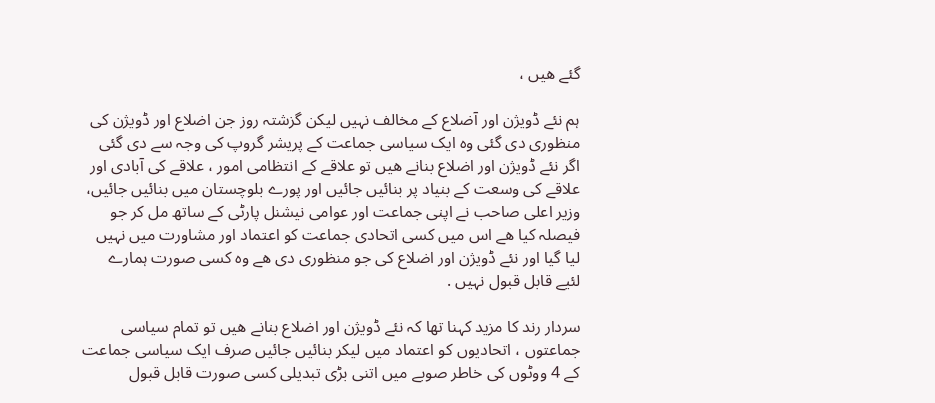گئے ھیں ،

ہم نئے ڈویژن اور آضلاع کے مخالف نہیں لیکن گزشتہ روز جن اضلاع اور ڈویژن کی منظوری دی گئی وہ ایک سیاسی جماعت کے پریشر گروپ کی وجہ سے دی گئی اگر نئے ڈویژن اور اضلاع بنانے ھیں تو علاقے کے انتظامی امور ، علاقے کی آبادی اور علاقے کی وسعت کے بنیاد پر بنائیں جائیں اور پورے بلوچستان میں بنائیں جائیں، وزیر اعلی صاحب نے اپنی جماعت اور عوامی نیشنل پارٹی کے ساتھ مل کر جو فیصلہ کیا ھے اس میں کسی اتحادی جماعت کو اعتماد اور مشاورت میں نہیں لیا گیا اور نئے ڈویژن اور اضلاع کی جو منظوری دی ھے وہ کسی صورت ہمارے لئیے قابل قبول نہیں .

سردار رند کا مزید کہنا تھا کہ نئے ڈویژن اور اضلاع بنانے ھیں تو تمام سیاسی جماعتوں ، اتحادیوں کو اعتماد میں لیکر بنائیں جائیں صرف ایک سیاسی جماعت کے 4 ووٹوں کی خاطر صوبے میں اتنی بڑی تبدیلی کسی صورت قابل قبول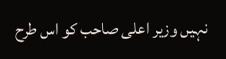نہیں وزیر اعلی صاحب کو اس طرح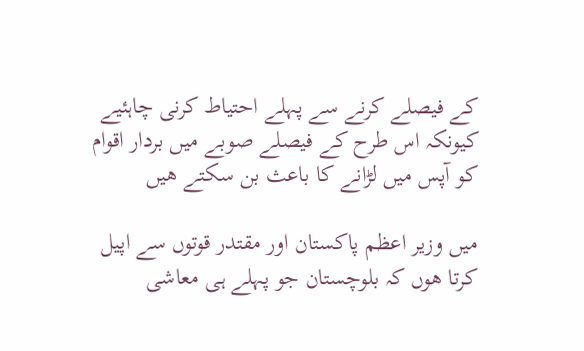کے فیصلے کرنے سے پہلے احتیاط کرنی چاہئیے کیونکہ اس طرح کے فیصلے صوبے میں بردار اقوام کو آپس میں لڑانے کا باعث بن سکتے ھیں

میں وزیر اعظم پاکستان اور مقتدر قوتوں سے اپیل کرتا ھوں کہ بلوچستان جو پہلے ہی معاشی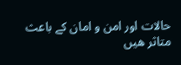حالات اور امن و امان کے باعث متاثر ھیں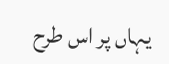یہاں پر اس طرح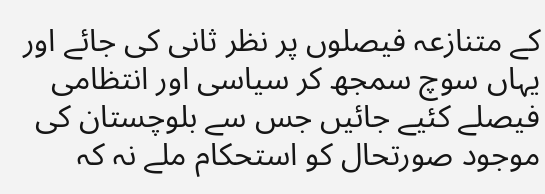کے متنازعہ فیصلوں پر نظر ثانی کی جائے اور یہاں سوچ سمجھ کر سیاسی اور انتظامی فیصلے کئیے جائیں جس سے بلوچستان کی موجود صورتحال کو استحکام ملے نہ کہ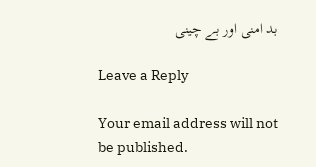بد امنی اور بے چینی

Leave a Reply

Your email address will not be published.